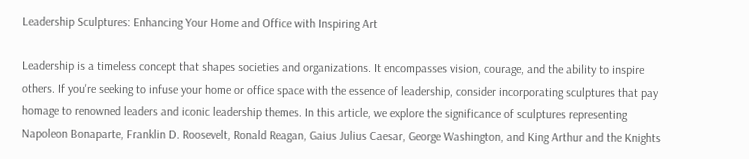Leadership Sculptures: Enhancing Your Home and Office with Inspiring Art

Leadership is a timeless concept that shapes societies and organizations. It encompasses vision, courage, and the ability to inspire others. If you're seeking to infuse your home or office space with the essence of leadership, consider incorporating sculptures that pay homage to renowned leaders and iconic leadership themes. In this article, we explore the significance of sculptures representing Napoleon Bonaparte, Franklin D. Roosevelt, Ronald Reagan, Gaius Julius Caesar, George Washington, and King Arthur and the Knights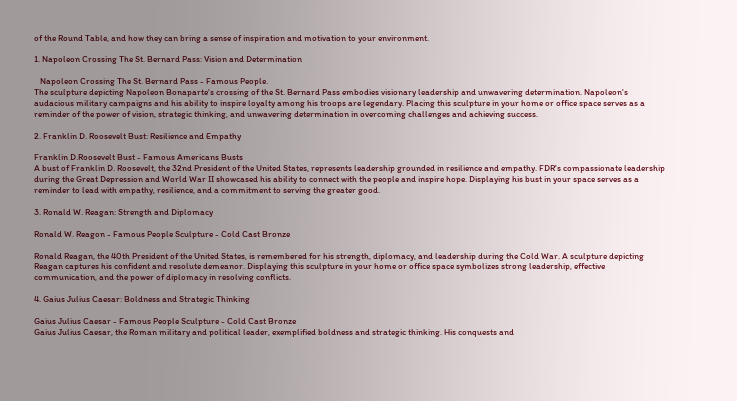of the Round Table, and how they can bring a sense of inspiration and motivation to your environment.

1. Napoleon Crossing The St. Bernard Pass: Vision and Determination

   Napoleon Crossing The St. Bernard Pass - Famous People.
The sculpture depicting Napoleon Bonaparte's crossing of the St. Bernard Pass embodies visionary leadership and unwavering determination. Napoleon's audacious military campaigns and his ability to inspire loyalty among his troops are legendary. Placing this sculpture in your home or office space serves as a reminder of the power of vision, strategic thinking, and unwavering determination in overcoming challenges and achieving success.

2. Franklin D. Roosevelt Bust: Resilience and Empathy

Franklin D.Roosevelt Bust - Famous Americans Busts
A bust of Franklin D. Roosevelt, the 32nd President of the United States, represents leadership grounded in resilience and empathy. FDR's compassionate leadership during the Great Depression and World War II showcased his ability to connect with the people and inspire hope. Displaying his bust in your space serves as a reminder to lead with empathy, resilience, and a commitment to serving the greater good.

3. Ronald W. Reagan: Strength and Diplomacy

Ronald W. Reagon - Famous People Sculpture - Cold Cast Bronze

Ronald Reagan, the 40th President of the United States, is remembered for his strength, diplomacy, and leadership during the Cold War. A sculpture depicting Reagan captures his confident and resolute demeanor. Displaying this sculpture in your home or office space symbolizes strong leadership, effective communication, and the power of diplomacy in resolving conflicts.

4. Gaius Julius Caesar: Boldness and Strategic Thinking

Gaius Julius Caesar - Famous People Sculpture - Cold Cast Bronze
Gaius Julius Caesar, the Roman military and political leader, exemplified boldness and strategic thinking. His conquests and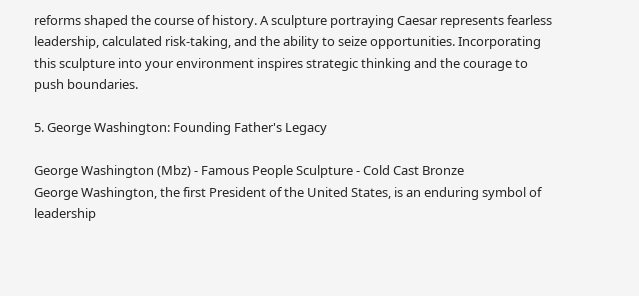reforms shaped the course of history. A sculpture portraying Caesar represents fearless leadership, calculated risk-taking, and the ability to seize opportunities. Incorporating this sculpture into your environment inspires strategic thinking and the courage to push boundaries.

5. George Washington: Founding Father's Legacy

George Washington (Mbz) - Famous People Sculpture - Cold Cast Bronze
George Washington, the first President of the United States, is an enduring symbol of leadership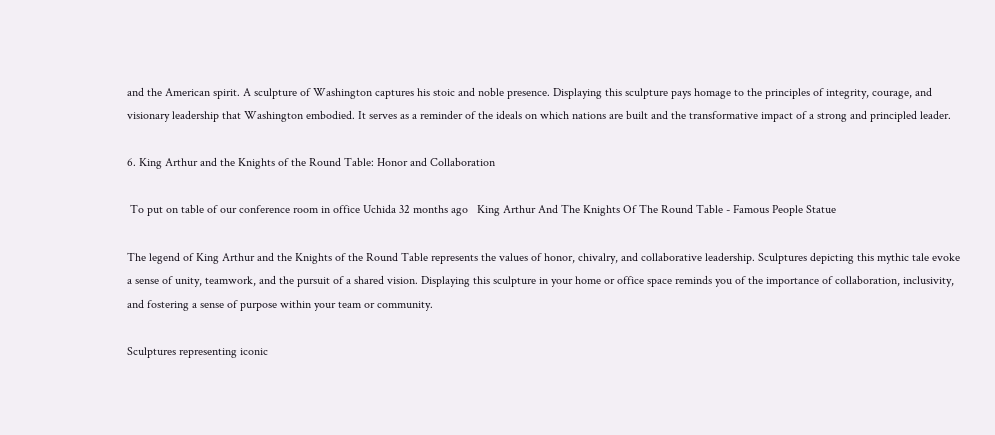and the American spirit. A sculpture of Washington captures his stoic and noble presence. Displaying this sculpture pays homage to the principles of integrity, courage, and visionary leadership that Washington embodied. It serves as a reminder of the ideals on which nations are built and the transformative impact of a strong and principled leader.

6. King Arthur and the Knights of the Round Table: Honor and Collaboration

 To put on table of our conference room in office Uchida 32 months ago   King Arthur And The Knights Of The Round Table - Famous People Statue

The legend of King Arthur and the Knights of the Round Table represents the values of honor, chivalry, and collaborative leadership. Sculptures depicting this mythic tale evoke a sense of unity, teamwork, and the pursuit of a shared vision. Displaying this sculpture in your home or office space reminds you of the importance of collaboration, inclusivity, and fostering a sense of purpose within your team or community.

Sculptures representing iconic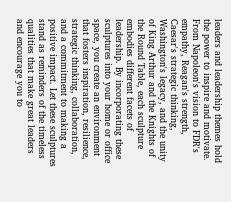leaders and leadership themes hold the power to inspire and motivate. From Napoleon's vision to FDR's empathy, Reagan's strength, Caesar's strategic thinking, Washington's legacy, and the unity of King Arthur and the Knights of the Round Table, each sculpture embodies different facets of leadership. By incorporating these sculptures into your home or office space, you create an environment that fosters inspiration, resilience, strategic thinking, collaboration, and a commitment to making a positive impact. Let these sculptures stand as reminders of the timeless qualities that make great leaders and encourage you to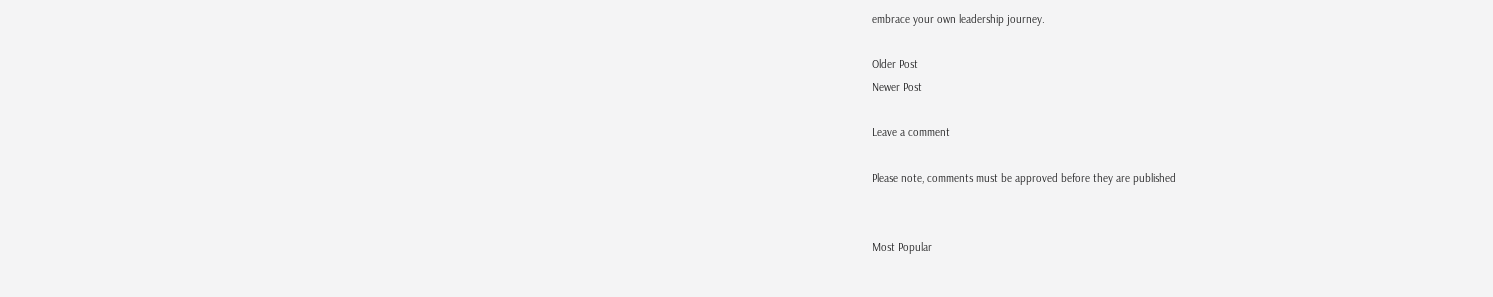embrace your own leadership journey.

Older Post
Newer Post

Leave a comment

Please note, comments must be approved before they are published


Most Popular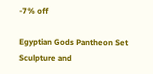-7% off

Egyptian Gods Pantheon Set Sculpture and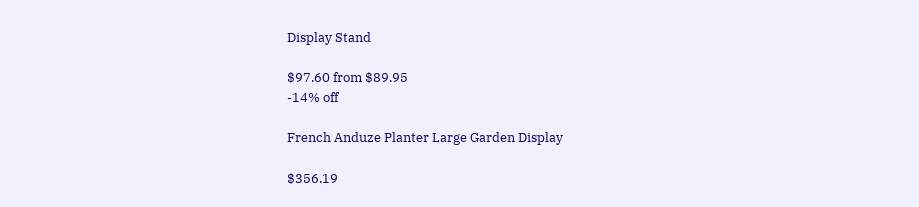Display Stand

$97.60 from $89.95
-14% off

French Anduze Planter Large Garden Display

$356.19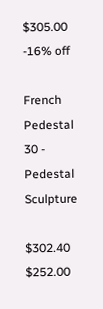$305.00
-16% off

French Pedestal 30 - Pedestal Sculpture

$302.40 $252.00